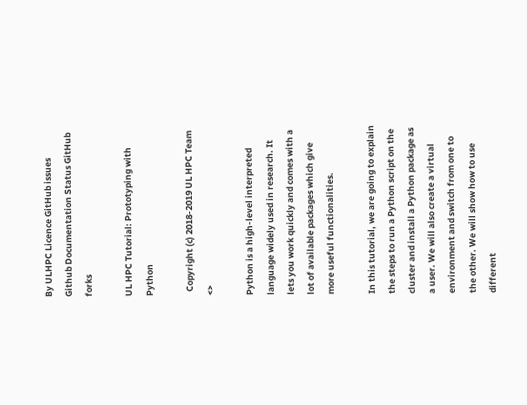By ULHPC Licence GitHub issues Github Documentation Status GitHub forks

UL HPC Tutorial: Prototyping with Python

  Copyright (c) 2018-2019 UL HPC Team <>

Python is a high-level interpreted language widely used in research. It lets you work quickly and comes with a lot of available packages which give more useful functionalities.

In this tutorial, we are going to explain the steps to run a Python script on the cluster and install a Python package as a user. We will also create a virtual environment and switch from one to the other. We will show how to use different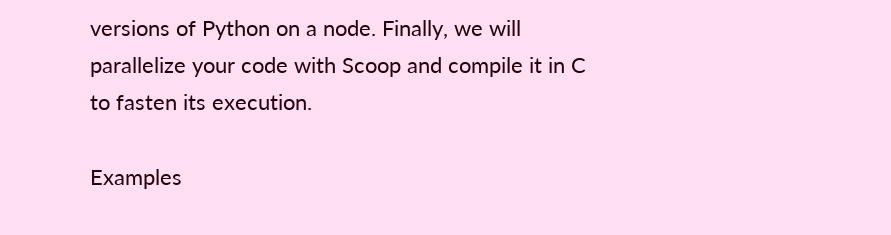versions of Python on a node. Finally, we will parallelize your code with Scoop and compile it in C to fasten its execution.

Examples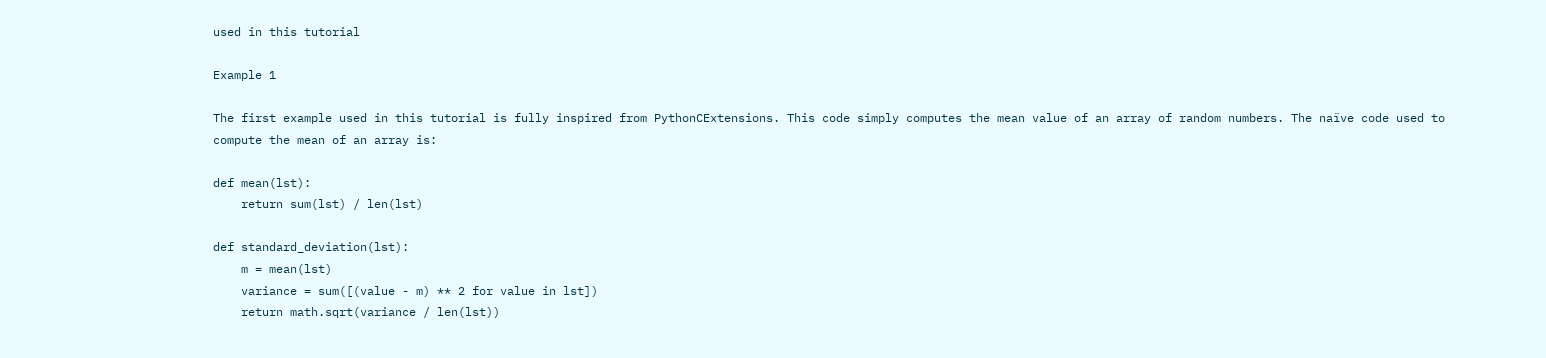used in this tutorial

Example 1

The first example used in this tutorial is fully inspired from PythonCExtensions. This code simply computes the mean value of an array of random numbers. The naïve code used to compute the mean of an array is:

def mean(lst):
    return sum(lst) / len(lst)

def standard_deviation(lst):
    m = mean(lst)
    variance = sum([(value - m) ** 2 for value in lst])
    return math.sqrt(variance / len(lst))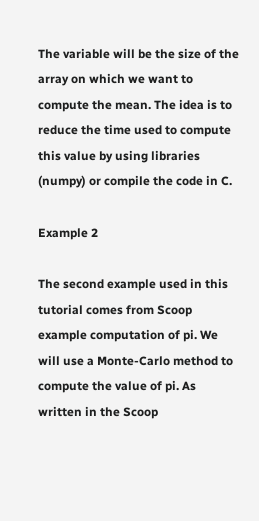The variable will be the size of the array on which we want to compute the mean. The idea is to reduce the time used to compute this value by using libraries (numpy) or compile the code in C.

Example 2

The second example used in this tutorial comes from Scoop example computation of pi. We will use a Monte-Carlo method to compute the value of pi. As written in the Scoop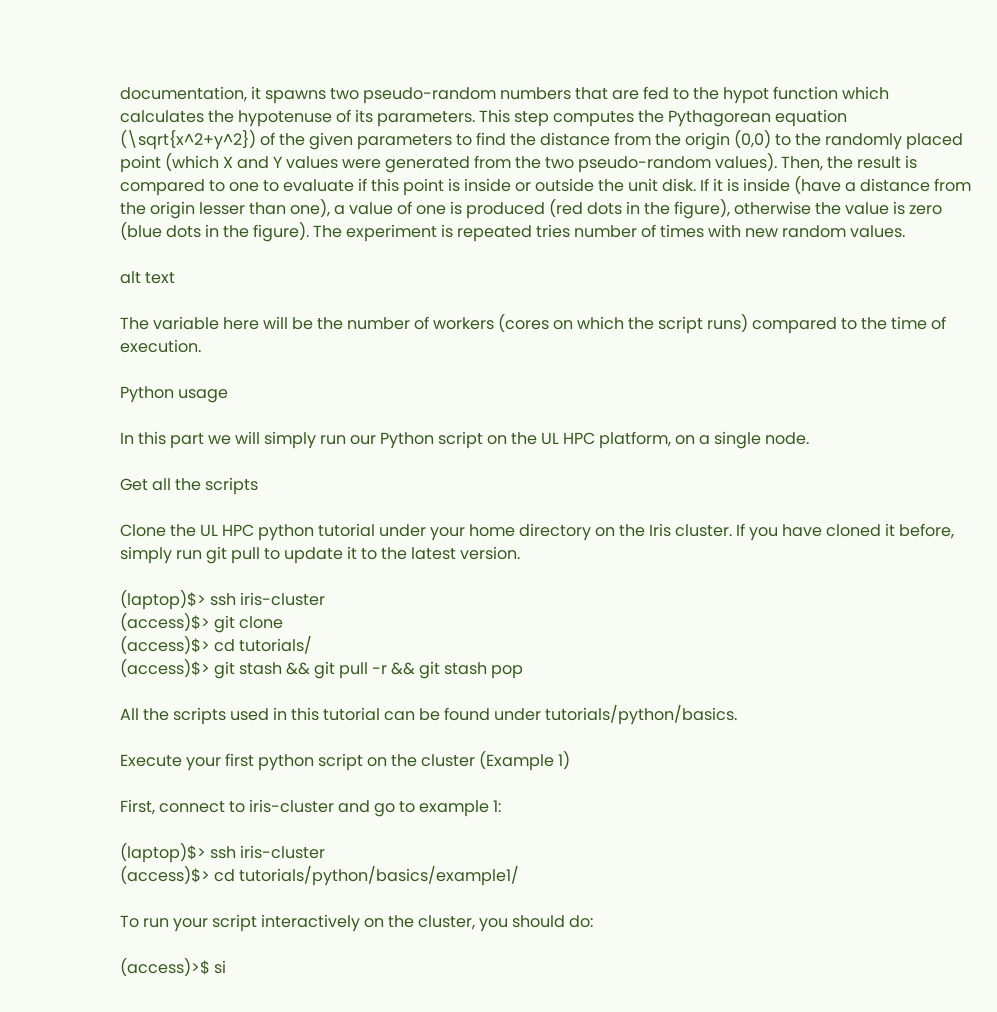documentation, it spawns two pseudo-random numbers that are fed to the hypot function which calculates the hypotenuse of its parameters. This step computes the Pythagorean equation (\sqrt{x^2+y^2}) of the given parameters to find the distance from the origin (0,0) to the randomly placed point (which X and Y values were generated from the two pseudo-random values). Then, the result is compared to one to evaluate if this point is inside or outside the unit disk. If it is inside (have a distance from the origin lesser than one), a value of one is produced (red dots in the figure), otherwise the value is zero (blue dots in the figure). The experiment is repeated tries number of times with new random values.

alt text

The variable here will be the number of workers (cores on which the script runs) compared to the time of execution.

Python usage

In this part we will simply run our Python script on the UL HPC platform, on a single node.

Get all the scripts

Clone the UL HPC python tutorial under your home directory on the Iris cluster. If you have cloned it before, simply run git pull to update it to the latest version.

(laptop)$> ssh iris-cluster
(access)$> git clone
(access)$> cd tutorials/
(access)$> git stash && git pull -r && git stash pop

All the scripts used in this tutorial can be found under tutorials/python/basics.

Execute your first python script on the cluster (Example 1)

First, connect to iris-cluster and go to example 1:

(laptop)$> ssh iris-cluster
(access)$> cd tutorials/python/basics/example1/

To run your script interactively on the cluster, you should do:

(access)>$ si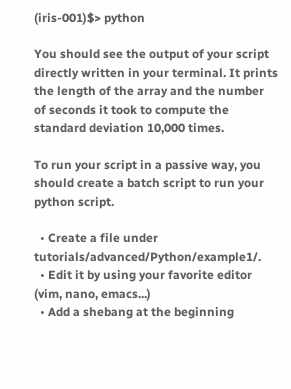(iris-001)$> python

You should see the output of your script directly written in your terminal. It prints the length of the array and the number of seconds it took to compute the standard deviation 10,000 times.

To run your script in a passive way, you should create a batch script to run your python script.

  • Create a file under tutorials/advanced/Python/example1/.
  • Edit it by using your favorite editor (vim, nano, emacs...)
  • Add a shebang at the beginning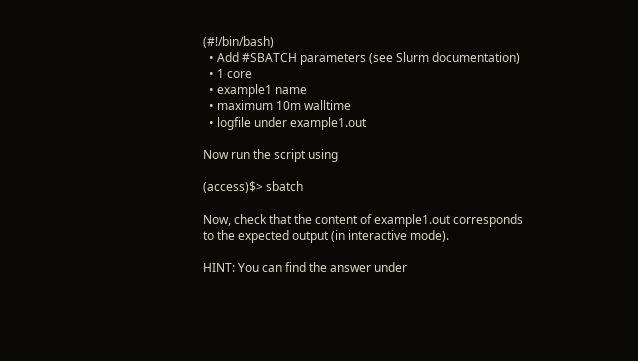(#!/bin/bash)
  • Add #SBATCH parameters (see Slurm documentation)
  • 1 core
  • example1 name
  • maximum 10m walltime
  • logfile under example1.out

Now run the script using

(access)$> sbatch

Now, check that the content of example1.out corresponds to the expected output (in interactive mode).

HINT: You can find the answer under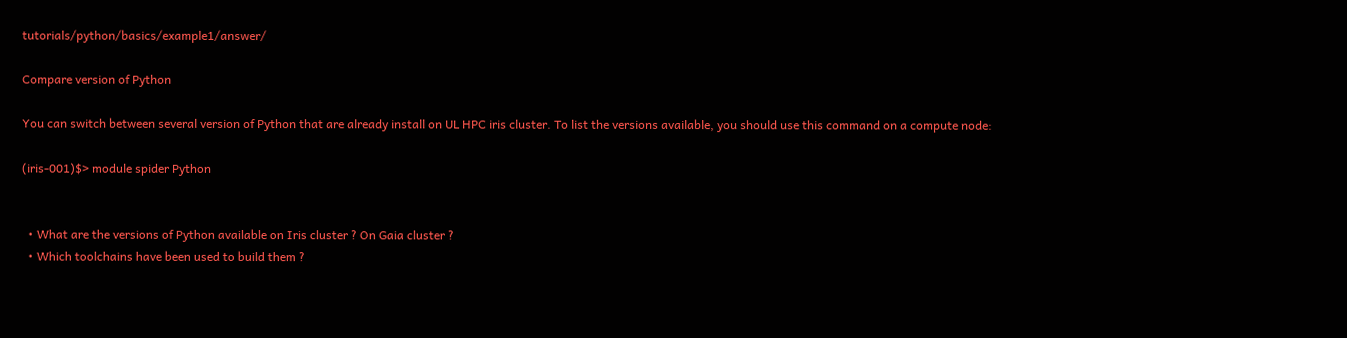tutorials/python/basics/example1/answer/

Compare version of Python

You can switch between several version of Python that are already install on UL HPC iris cluster. To list the versions available, you should use this command on a compute node:

(iris-001)$> module spider Python


  • What are the versions of Python available on Iris cluster ? On Gaia cluster ?
  • Which toolchains have been used to build them ?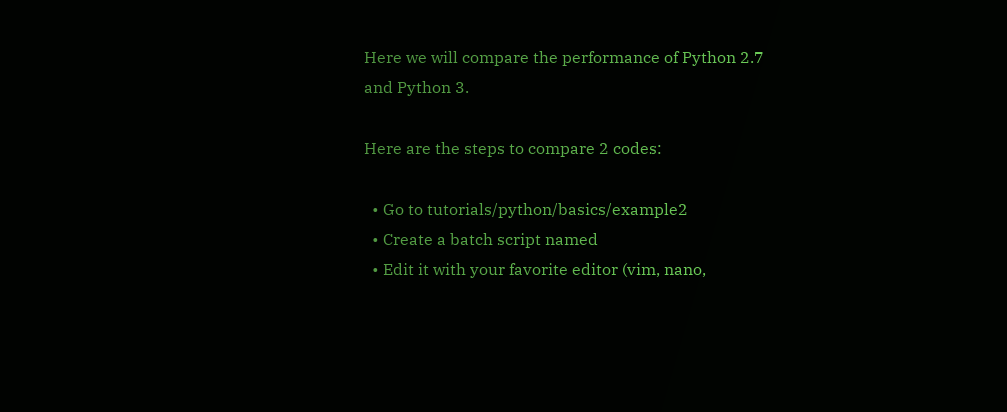Here we will compare the performance of Python 2.7 and Python 3.

Here are the steps to compare 2 codes:

  • Go to tutorials/python/basics/example2
  • Create a batch script named
  • Edit it with your favorite editor (vim, nano,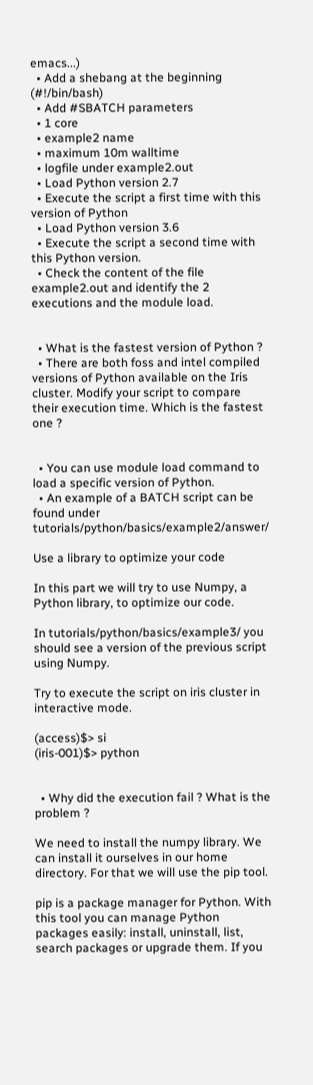emacs...)
  • Add a shebang at the beginning (#!/bin/bash)
  • Add #SBATCH parameters
  • 1 core
  • example2 name
  • maximum 10m walltime
  • logfile under example2.out
  • Load Python version 2.7
  • Execute the script a first time with this version of Python
  • Load Python version 3.6
  • Execute the script a second time with this Python version.
  • Check the content of the file example2.out and identify the 2 executions and the module load.


  • What is the fastest version of Python ?
  • There are both foss and intel compiled versions of Python available on the Iris cluster. Modify your script to compare their execution time. Which is the fastest one ?


  • You can use module load command to load a specific version of Python.
  • An example of a BATCH script can be found under tutorials/python/basics/example2/answer/

Use a library to optimize your code

In this part we will try to use Numpy, a Python library, to optimize our code.

In tutorials/python/basics/example3/ you should see a version of the previous script using Numpy.

Try to execute the script on iris cluster in interactive mode.

(access)$> si
(iris-001)$> python


  • Why did the execution fail ? What is the problem ?

We need to install the numpy library. We can install it ourselves in our home directory. For that we will use the pip tool.

pip is a package manager for Python. With this tool you can manage Python packages easily: install, uninstall, list, search packages or upgrade them. If you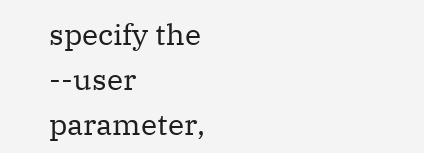specify the --user parameter,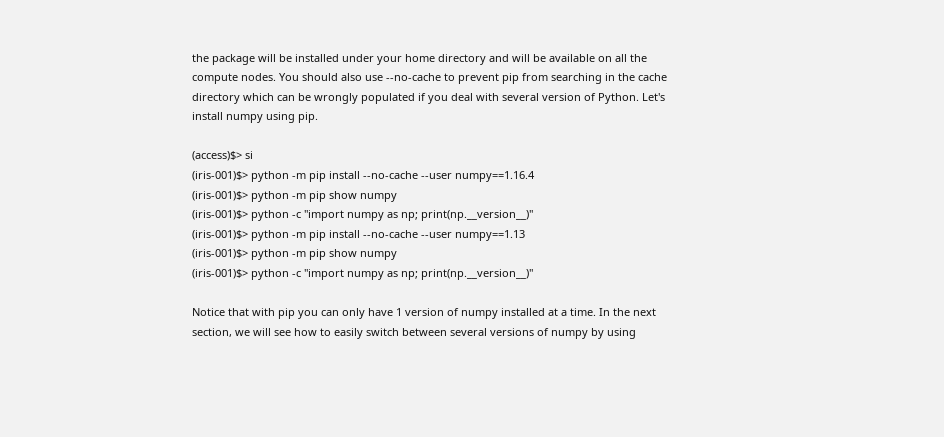the package will be installed under your home directory and will be available on all the compute nodes. You should also use --no-cache to prevent pip from searching in the cache directory which can be wrongly populated if you deal with several version of Python. Let's install numpy using pip.

(access)$> si
(iris-001)$> python -m pip install --no-cache --user numpy==1.16.4
(iris-001)$> python -m pip show numpy
(iris-001)$> python -c "import numpy as np; print(np.__version__)"
(iris-001)$> python -m pip install --no-cache --user numpy==1.13
(iris-001)$> python -m pip show numpy
(iris-001)$> python -c "import numpy as np; print(np.__version__)"

Notice that with pip you can only have 1 version of numpy installed at a time. In the next section, we will see how to easily switch between several versions of numpy by using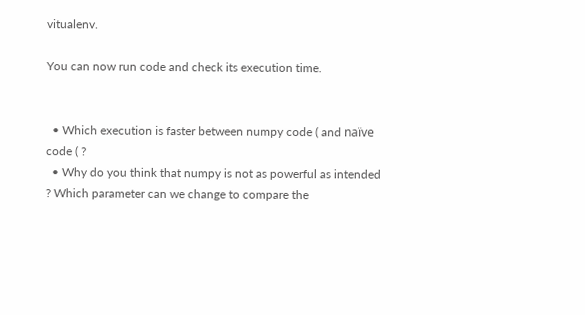vitualenv.

You can now run code and check its execution time.


  • Which execution is faster between numpy code ( and naïve code ( ?
  • Why do you think that numpy is not as powerful as intended ? Which parameter can we change to compare the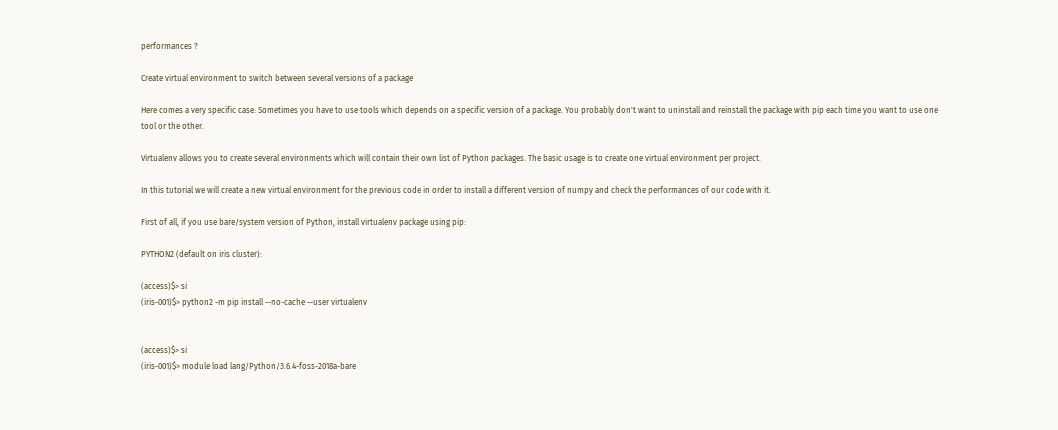performances ?

Create virtual environment to switch between several versions of a package

Here comes a very specific case. Sometimes you have to use tools which depends on a specific version of a package. You probably don't want to uninstall and reinstall the package with pip each time you want to use one tool or the other.

Virtualenv allows you to create several environments which will contain their own list of Python packages. The basic usage is to create one virtual environment per project.

In this tutorial we will create a new virtual environment for the previous code in order to install a different version of numpy and check the performances of our code with it.

First of all, if you use bare/system version of Python, install virtualenv package using pip:

PYTHON2 (default on iris cluster):

(access)$> si
(iris-001)$> python2 -m pip install --no-cache --user virtualenv


(access)$> si
(iris-001)$> module load lang/Python/3.6.4-foss-2018a-bare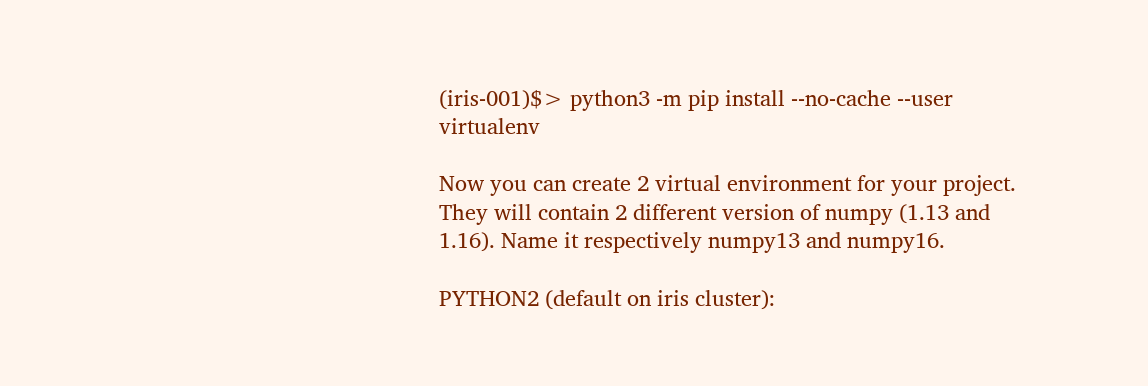(iris-001)$> python3 -m pip install --no-cache --user virtualenv

Now you can create 2 virtual environment for your project. They will contain 2 different version of numpy (1.13 and 1.16). Name it respectively numpy13 and numpy16.

PYTHON2 (default on iris cluster):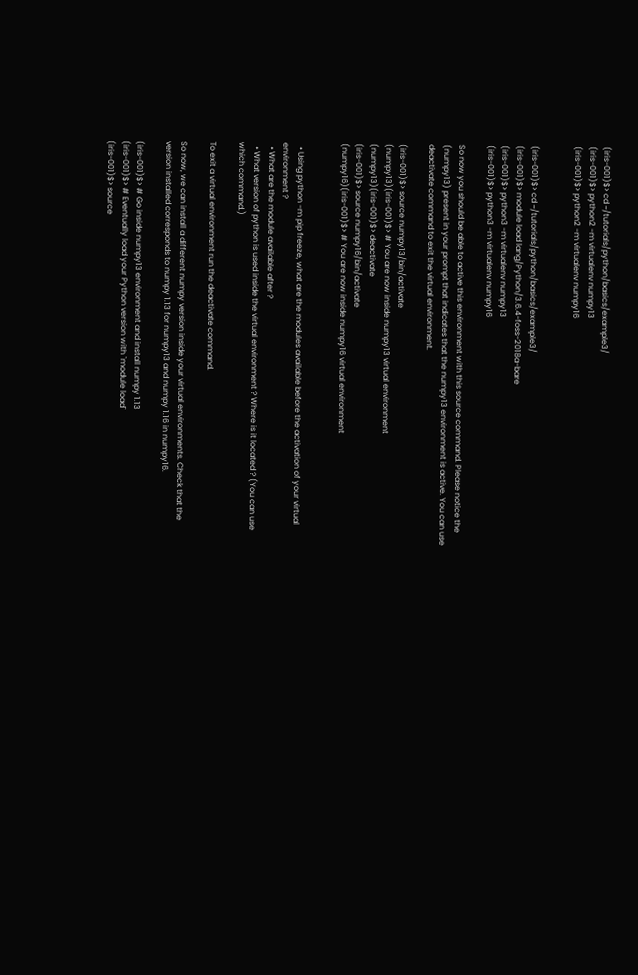(iris-001)$> cd ~/tutorials/python/basics/example3/
(iris-001)$> python2 -m virtualenv numpy13
(iris-001)$> python2 -m virtualenv numpy16


(iris-001)$> cd ~/tutorials/python/basics/example3/
(iris-001)$> module load lang/Python/3.6.4-foss-2018a-bare
(iris-001)$> python3 -m virtualenv numpy13
(iris-001)$> python3 -m virtualenv numpy16

So now you should be able to active this environment with this source command. Please notice the (numpy13) present in your prompt that indicates that the numpy13 environment is active. You can use deactivate command to exit the virtual environment.

(iris-001)$> source numpy13/bin/activate
(numpy13)(iris-001)$> # You are now inside numpy13 virtual environment
(numpy13)(iris-001)$> deactivate
(iris-001)$> source numpy16/bin/activate
(numpy16)(iris-001)$> # You are now inside numpy16 virtual environment


  • Using python -m pip freeze, what are the modules available before the activation of your virtual environment ?
  • What are the module available after ?
  • What version of python is used inside the virtual environment ? Where is it located ? (You can use which command.)

To exit a virtual environment run the deactivate command.

So now, we can install a different numpy version inside your virtual environments. Check that the version installed corresponds to numpy 1.13 for numpy13 and numpy 1.16 in numpy16.

(iris-001)$> # Go inside numpy13 environment and install numpy 1.13
(iris-001)$> # Eventually load your Python version with `module load`
(iris-001)$> source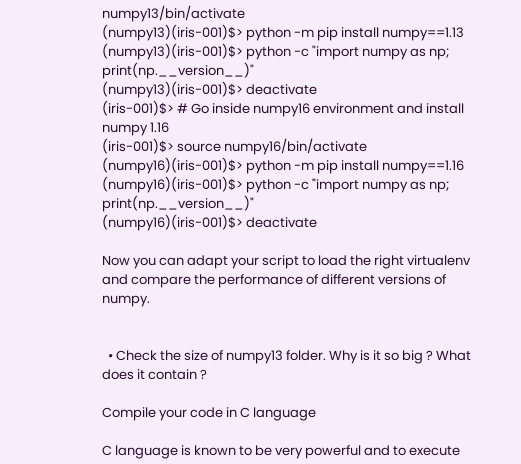numpy13/bin/activate
(numpy13)(iris-001)$> python -m pip install numpy==1.13
(numpy13)(iris-001)$> python -c "import numpy as np; print(np.__version__)"
(numpy13)(iris-001)$> deactivate
(iris-001)$> # Go inside numpy16 environment and install numpy 1.16
(iris-001)$> source numpy16/bin/activate
(numpy16)(iris-001)$> python -m pip install numpy==1.16
(numpy16)(iris-001)$> python -c "import numpy as np; print(np.__version__)"
(numpy16)(iris-001)$> deactivate

Now you can adapt your script to load the right virtualenv and compare the performance of different versions of numpy.


  • Check the size of numpy13 folder. Why is it so big ? What does it contain ?

Compile your code in C language

C language is known to be very powerful and to execute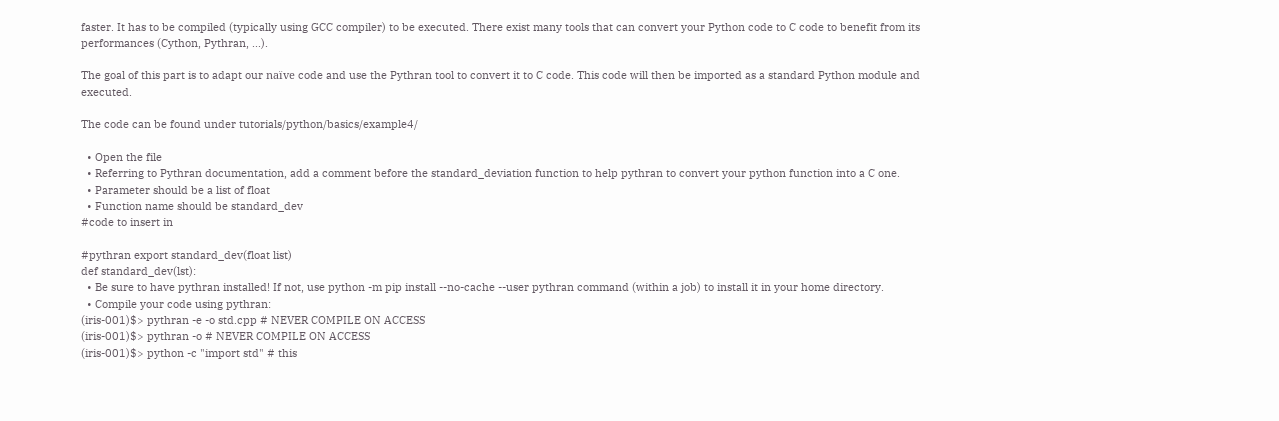faster. It has to be compiled (typically using GCC compiler) to be executed. There exist many tools that can convert your Python code to C code to benefit from its performances (Cython, Pythran, ...).

The goal of this part is to adapt our naïve code and use the Pythran tool to convert it to C code. This code will then be imported as a standard Python module and executed.

The code can be found under tutorials/python/basics/example4/

  • Open the file
  • Referring to Pythran documentation, add a comment before the standard_deviation function to help pythran to convert your python function into a C one.
  • Parameter should be a list of float
  • Function name should be standard_dev
#code to insert in

#pythran export standard_dev(float list)
def standard_dev(lst):
  • Be sure to have pythran installed! If not, use python -m pip install --no-cache --user pythran command (within a job) to install it in your home directory.
  • Compile your code using pythran:
(iris-001)$> pythran -e -o std.cpp # NEVER COMPILE ON ACCESS
(iris-001)$> pythran -o # NEVER COMPILE ON ACCESS
(iris-001)$> python -c "import std" # this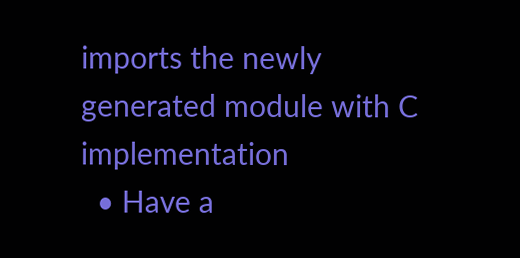imports the newly generated module with C implementation
  • Have a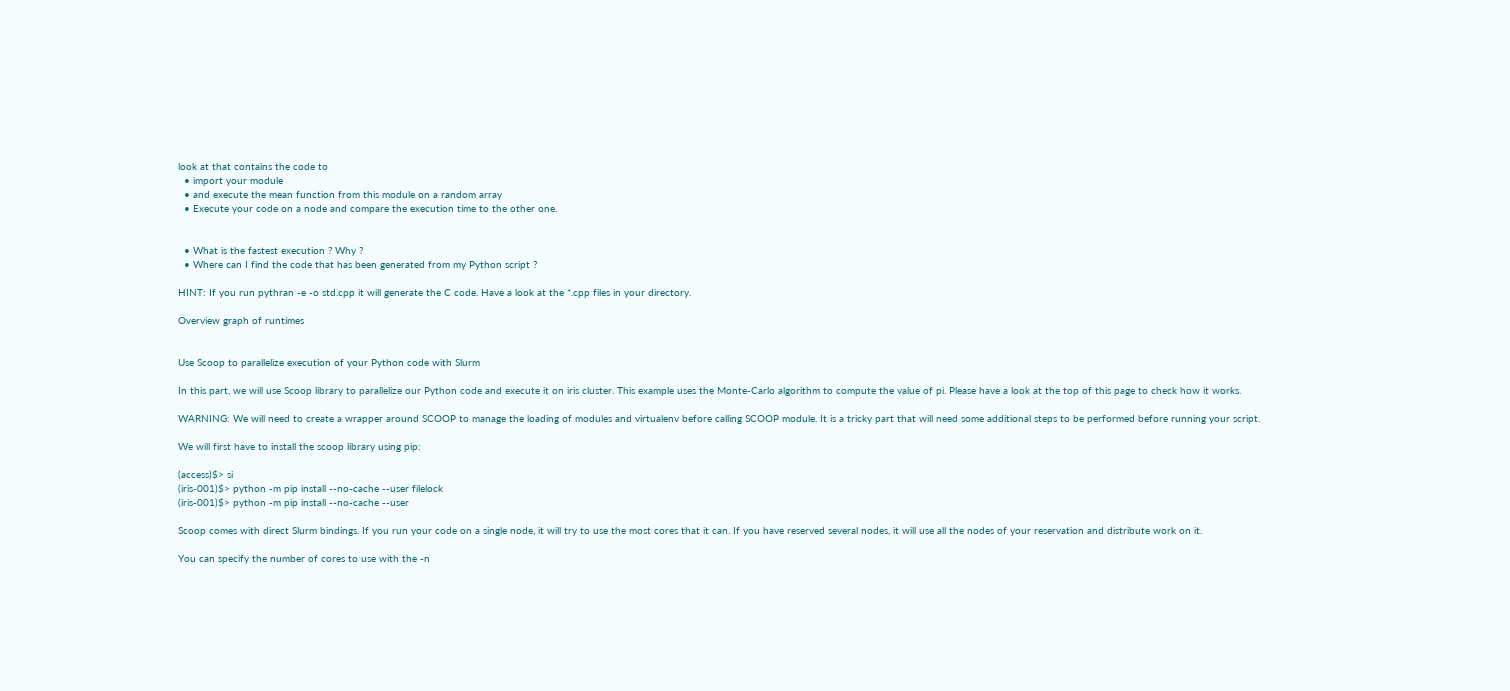look at that contains the code to
  • import your module
  • and execute the mean function from this module on a random array
  • Execute your code on a node and compare the execution time to the other one.


  • What is the fastest execution ? Why ?
  • Where can I find the code that has been generated from my Python script ?

HINT: If you run pythran -e -o std.cpp it will generate the C code. Have a look at the *.cpp files in your directory.

Overview graph of runtimes


Use Scoop to parallelize execution of your Python code with Slurm

In this part, we will use Scoop library to parallelize our Python code and execute it on iris cluster. This example uses the Monte-Carlo algorithm to compute the value of pi. Please have a look at the top of this page to check how it works.

WARNING: We will need to create a wrapper around SCOOP to manage the loading of modules and virtualenv before calling SCOOP module. It is a tricky part that will need some additional steps to be performed before running your script.

We will first have to install the scoop library using pip:

(access)$> si
(iris-001)$> python -m pip install --no-cache --user filelock
(iris-001)$> python -m pip install --no-cache --user

Scoop comes with direct Slurm bindings. If you run your code on a single node, it will try to use the most cores that it can. If you have reserved several nodes, it will use all the nodes of your reservation and distribute work on it.

You can specify the number of cores to use with the -n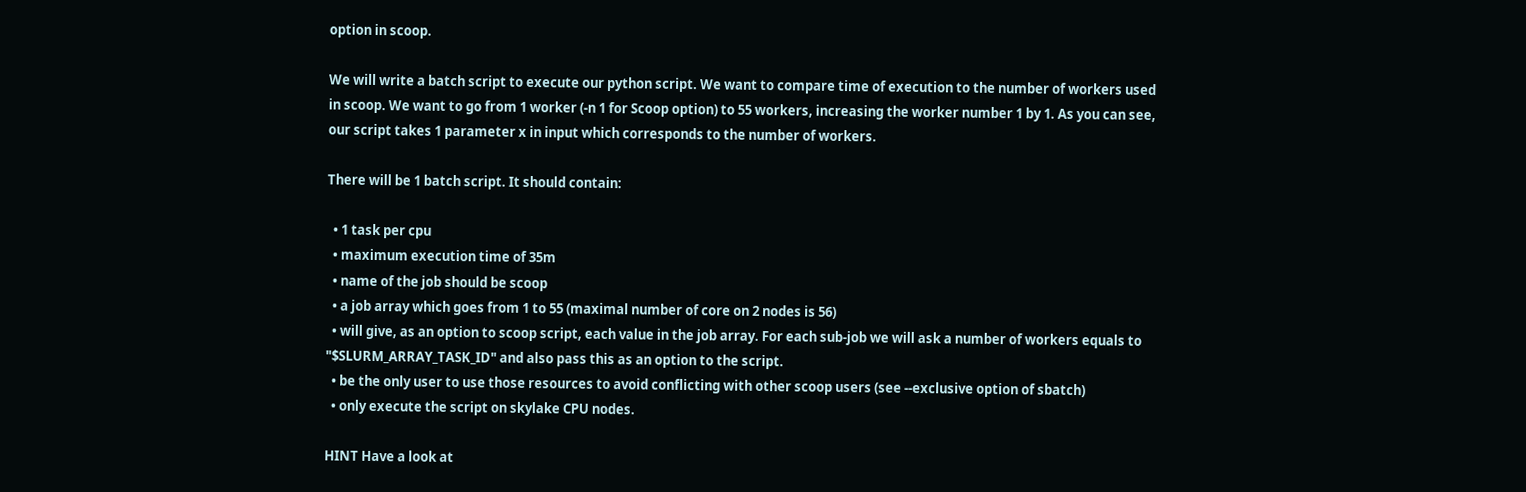option in scoop.

We will write a batch script to execute our python script. We want to compare time of execution to the number of workers used in scoop. We want to go from 1 worker (-n 1 for Scoop option) to 55 workers, increasing the worker number 1 by 1. As you can see, our script takes 1 parameter x in input which corresponds to the number of workers.

There will be 1 batch script. It should contain:

  • 1 task per cpu
  • maximum execution time of 35m
  • name of the job should be scoop
  • a job array which goes from 1 to 55 (maximal number of core on 2 nodes is 56)
  • will give, as an option to scoop script, each value in the job array. For each sub-job we will ask a number of workers equals to "$SLURM_ARRAY_TASK_ID" and also pass this as an option to the script.
  • be the only user to use those resources to avoid conflicting with other scoop users (see --exclusive option of sbatch)
  • only execute the script on skylake CPU nodes.

HINT Have a look at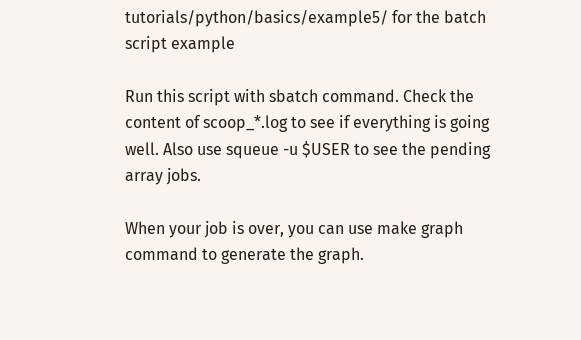tutorials/python/basics/example5/ for the batch script example

Run this script with sbatch command. Check the content of scoop_*.log to see if everything is going well. Also use squeue -u $USER to see the pending array jobs.

When your job is over, you can use make graph command to generate the graph.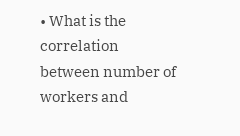• What is the correlation between number of workers and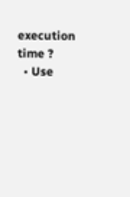execution time ?
  • Use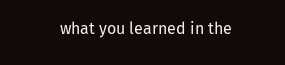what you learned in the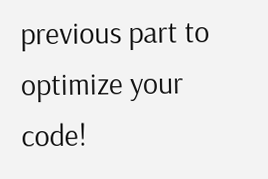previous part to optimize your code!